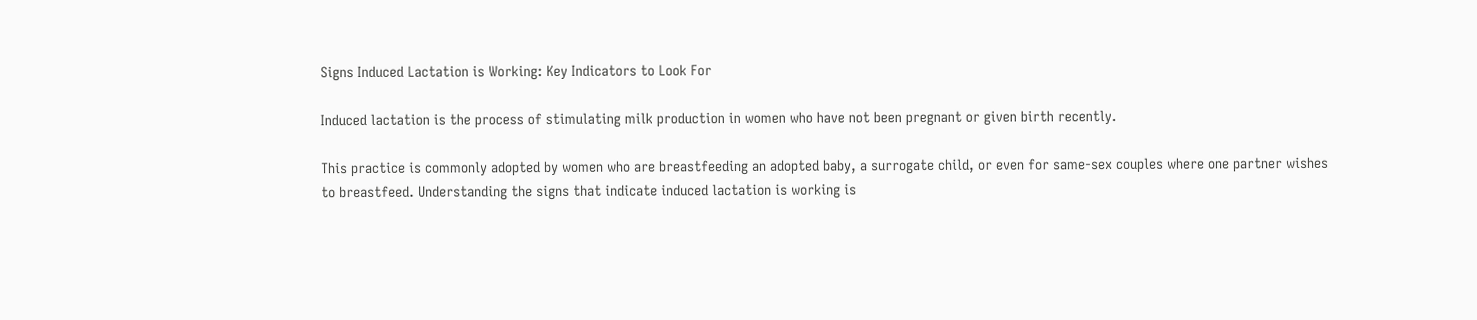Signs Induced Lactation is Working: Key Indicators to Look For

Induced lactation is the process of stimulating milk production in women who have not been pregnant or given birth recently.

This practice is commonly adopted by women who are breastfeeding an adopted baby, a surrogate child, or even for same-sex couples where one partner wishes to breastfeed. Understanding the signs that indicate induced lactation is working is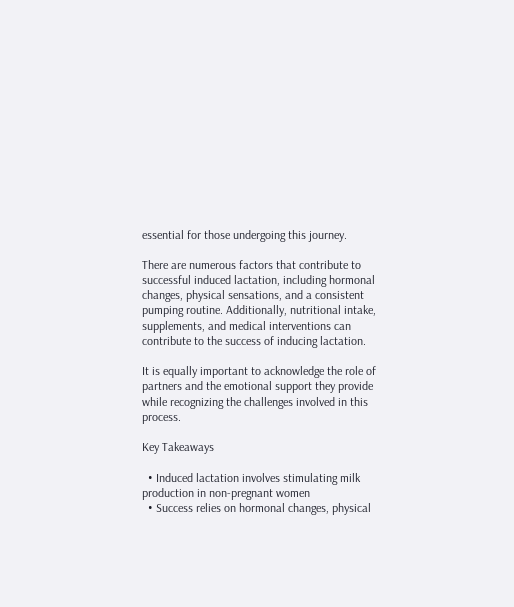essential for those undergoing this journey.

There are numerous factors that contribute to successful induced lactation, including hormonal changes, physical sensations, and a consistent pumping routine. Additionally, nutritional intake, supplements, and medical interventions can contribute to the success of inducing lactation.

It is equally important to acknowledge the role of partners and the emotional support they provide while recognizing the challenges involved in this process.

Key Takeaways

  • Induced lactation involves stimulating milk production in non-pregnant women
  • Success relies on hormonal changes, physical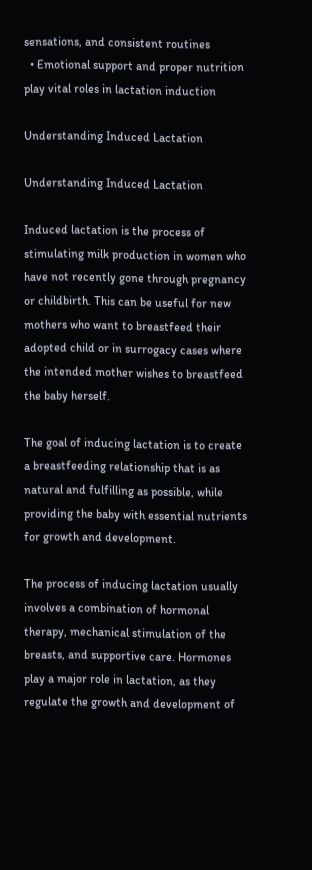sensations, and consistent routines
  • Emotional support and proper nutrition play vital roles in lactation induction

Understanding Induced Lactation

Understanding Induced Lactation

Induced lactation is the process of stimulating milk production in women who have not recently gone through pregnancy or childbirth. This can be useful for new mothers who want to breastfeed their adopted child or in surrogacy cases where the intended mother wishes to breastfeed the baby herself.

The goal of inducing lactation is to create a breastfeeding relationship that is as natural and fulfilling as possible, while providing the baby with essential nutrients for growth and development.

The process of inducing lactation usually involves a combination of hormonal therapy, mechanical stimulation of the breasts, and supportive care. Hormones play a major role in lactation, as they regulate the growth and development of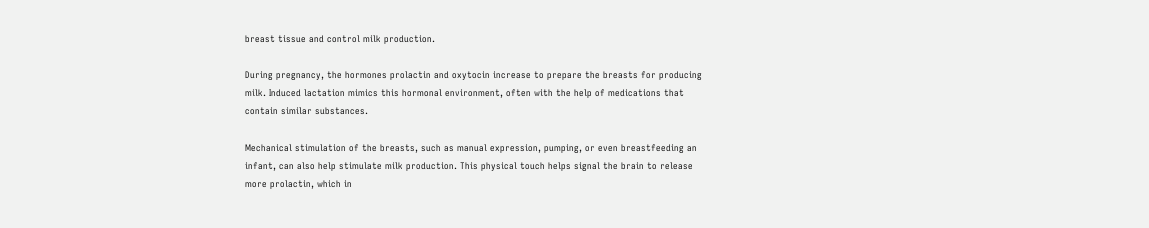breast tissue and control milk production.

During pregnancy, the hormones prolactin and oxytocin increase to prepare the breasts for producing milk. Induced lactation mimics this hormonal environment, often with the help of medications that contain similar substances.

Mechanical stimulation of the breasts, such as manual expression, pumping, or even breastfeeding an infant, can also help stimulate milk production. This physical touch helps signal the brain to release more prolactin, which in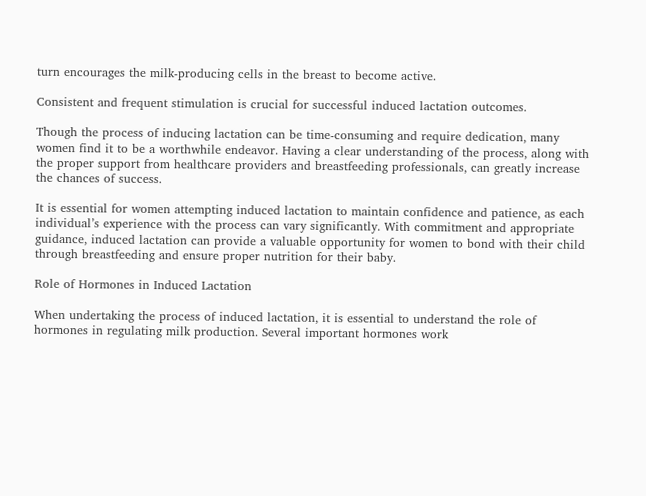turn encourages the milk-producing cells in the breast to become active.

Consistent and frequent stimulation is crucial for successful induced lactation outcomes.

Though the process of inducing lactation can be time-consuming and require dedication, many women find it to be a worthwhile endeavor. Having a clear understanding of the process, along with the proper support from healthcare providers and breastfeeding professionals, can greatly increase the chances of success.

It is essential for women attempting induced lactation to maintain confidence and patience, as each individual’s experience with the process can vary significantly. With commitment and appropriate guidance, induced lactation can provide a valuable opportunity for women to bond with their child through breastfeeding and ensure proper nutrition for their baby.

Role of Hormones in Induced Lactation

When undertaking the process of induced lactation, it is essential to understand the role of hormones in regulating milk production. Several important hormones work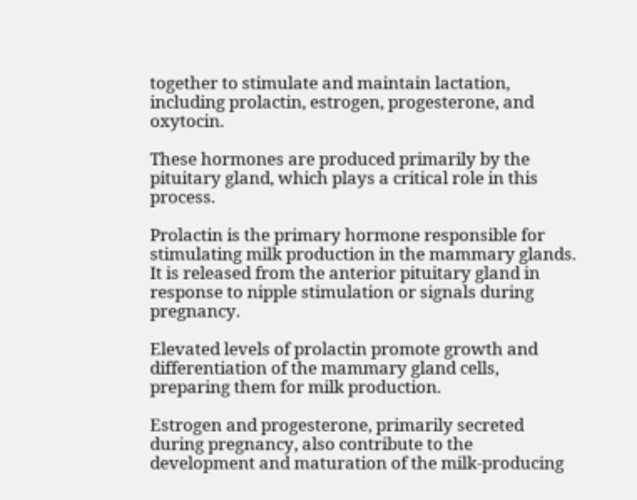together to stimulate and maintain lactation, including prolactin, estrogen, progesterone, and oxytocin.

These hormones are produced primarily by the pituitary gland, which plays a critical role in this process.

Prolactin is the primary hormone responsible for stimulating milk production in the mammary glands. It is released from the anterior pituitary gland in response to nipple stimulation or signals during pregnancy.

Elevated levels of prolactin promote growth and differentiation of the mammary gland cells, preparing them for milk production.

Estrogen and progesterone, primarily secreted during pregnancy, also contribute to the development and maturation of the milk-producing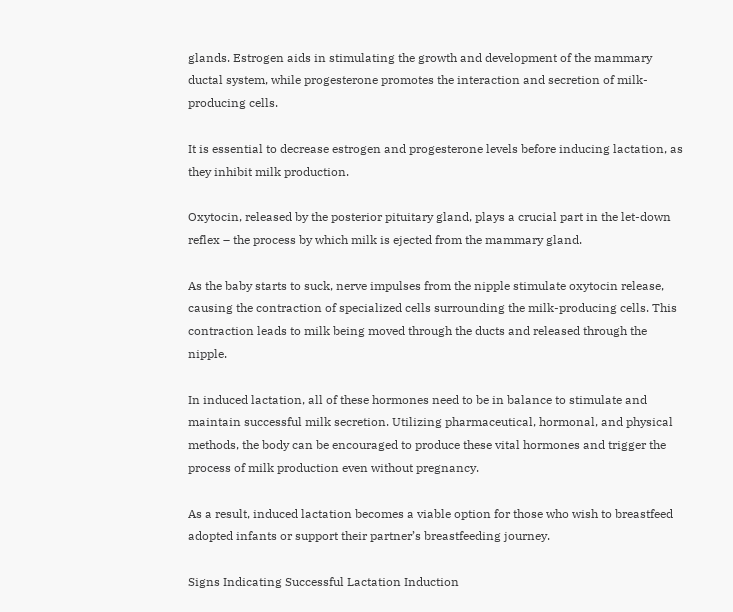glands. Estrogen aids in stimulating the growth and development of the mammary ductal system, while progesterone promotes the interaction and secretion of milk-producing cells.

It is essential to decrease estrogen and progesterone levels before inducing lactation, as they inhibit milk production.

Oxytocin, released by the posterior pituitary gland, plays a crucial part in the let-down reflex – the process by which milk is ejected from the mammary gland.

As the baby starts to suck, nerve impulses from the nipple stimulate oxytocin release, causing the contraction of specialized cells surrounding the milk-producing cells. This contraction leads to milk being moved through the ducts and released through the nipple.

In induced lactation, all of these hormones need to be in balance to stimulate and maintain successful milk secretion. Utilizing pharmaceutical, hormonal, and physical methods, the body can be encouraged to produce these vital hormones and trigger the process of milk production even without pregnancy.

As a result, induced lactation becomes a viable option for those who wish to breastfeed adopted infants or support their partner’s breastfeeding journey.

Signs Indicating Successful Lactation Induction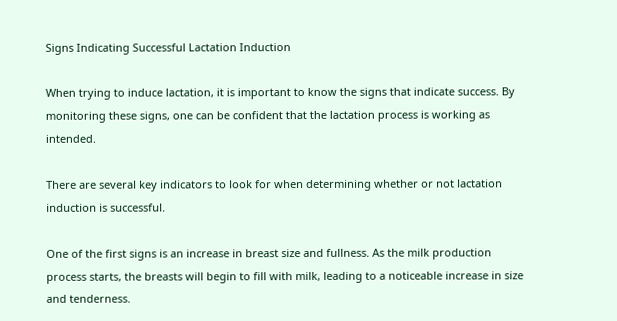Signs Indicating Successful Lactation Induction

When trying to induce lactation, it is important to know the signs that indicate success. By monitoring these signs, one can be confident that the lactation process is working as intended.

There are several key indicators to look for when determining whether or not lactation induction is successful.

One of the first signs is an increase in breast size and fullness. As the milk production process starts, the breasts will begin to fill with milk, leading to a noticeable increase in size and tenderness.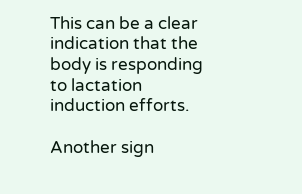This can be a clear indication that the body is responding to lactation induction efforts.

Another sign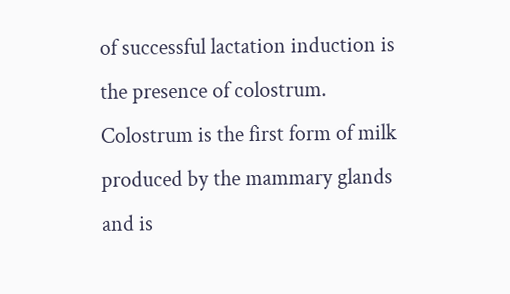of successful lactation induction is the presence of colostrum. Colostrum is the first form of milk produced by the mammary glands and is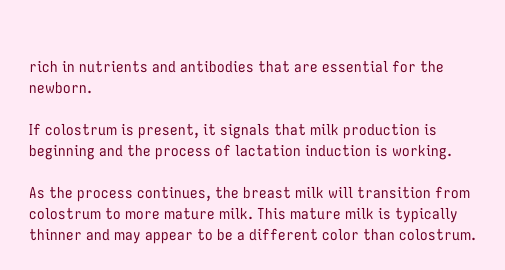rich in nutrients and antibodies that are essential for the newborn.

If colostrum is present, it signals that milk production is beginning and the process of lactation induction is working.

As the process continues, the breast milk will transition from colostrum to more mature milk. This mature milk is typically thinner and may appear to be a different color than colostrum.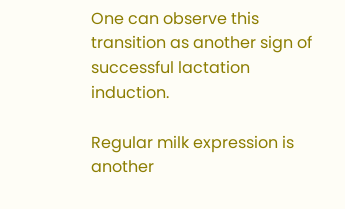One can observe this transition as another sign of successful lactation induction.

Regular milk expression is another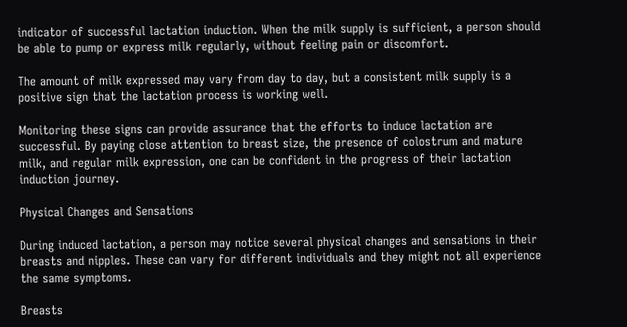indicator of successful lactation induction. When the milk supply is sufficient, a person should be able to pump or express milk regularly, without feeling pain or discomfort.

The amount of milk expressed may vary from day to day, but a consistent milk supply is a positive sign that the lactation process is working well.

Monitoring these signs can provide assurance that the efforts to induce lactation are successful. By paying close attention to breast size, the presence of colostrum and mature milk, and regular milk expression, one can be confident in the progress of their lactation induction journey.

Physical Changes and Sensations

During induced lactation, a person may notice several physical changes and sensations in their breasts and nipples. These can vary for different individuals and they might not all experience the same symptoms.

Breasts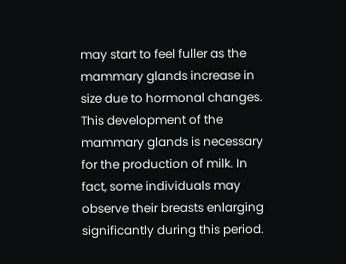may start to feel fuller as the mammary glands increase in size due to hormonal changes. This development of the mammary glands is necessary for the production of milk. In fact, some individuals may observe their breasts enlarging significantly during this period.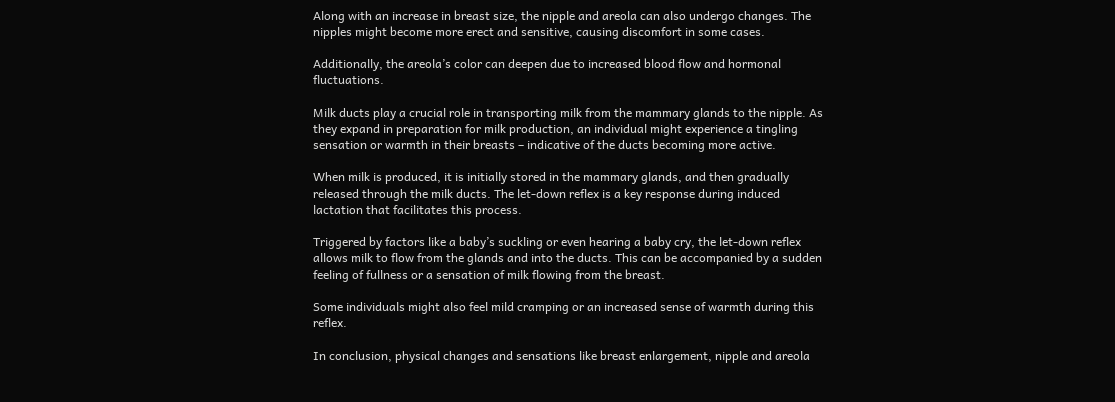Along with an increase in breast size, the nipple and areola can also undergo changes. The nipples might become more erect and sensitive, causing discomfort in some cases.

Additionally, the areola’s color can deepen due to increased blood flow and hormonal fluctuations.

Milk ducts play a crucial role in transporting milk from the mammary glands to the nipple. As they expand in preparation for milk production, an individual might experience a tingling sensation or warmth in their breasts – indicative of the ducts becoming more active.

When milk is produced, it is initially stored in the mammary glands, and then gradually released through the milk ducts. The let-down reflex is a key response during induced lactation that facilitates this process.

Triggered by factors like a baby’s suckling or even hearing a baby cry, the let-down reflex allows milk to flow from the glands and into the ducts. This can be accompanied by a sudden feeling of fullness or a sensation of milk flowing from the breast.

Some individuals might also feel mild cramping or an increased sense of warmth during this reflex.

In conclusion, physical changes and sensations like breast enlargement, nipple and areola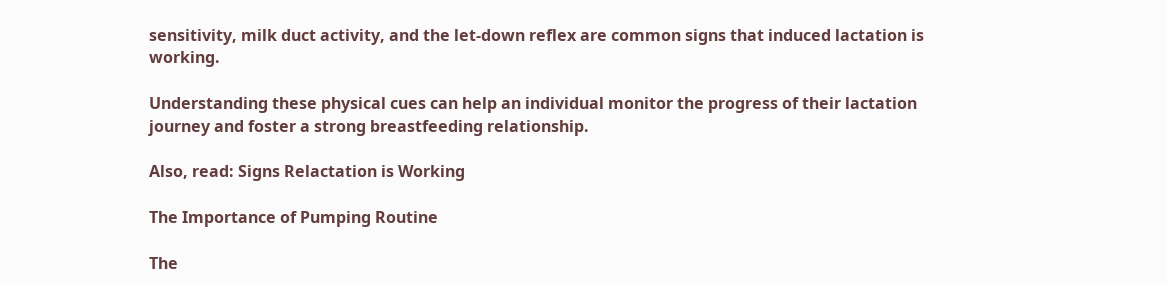sensitivity, milk duct activity, and the let-down reflex are common signs that induced lactation is working.

Understanding these physical cues can help an individual monitor the progress of their lactation journey and foster a strong breastfeeding relationship.

Also, read: Signs Relactation is Working

The Importance of Pumping Routine

The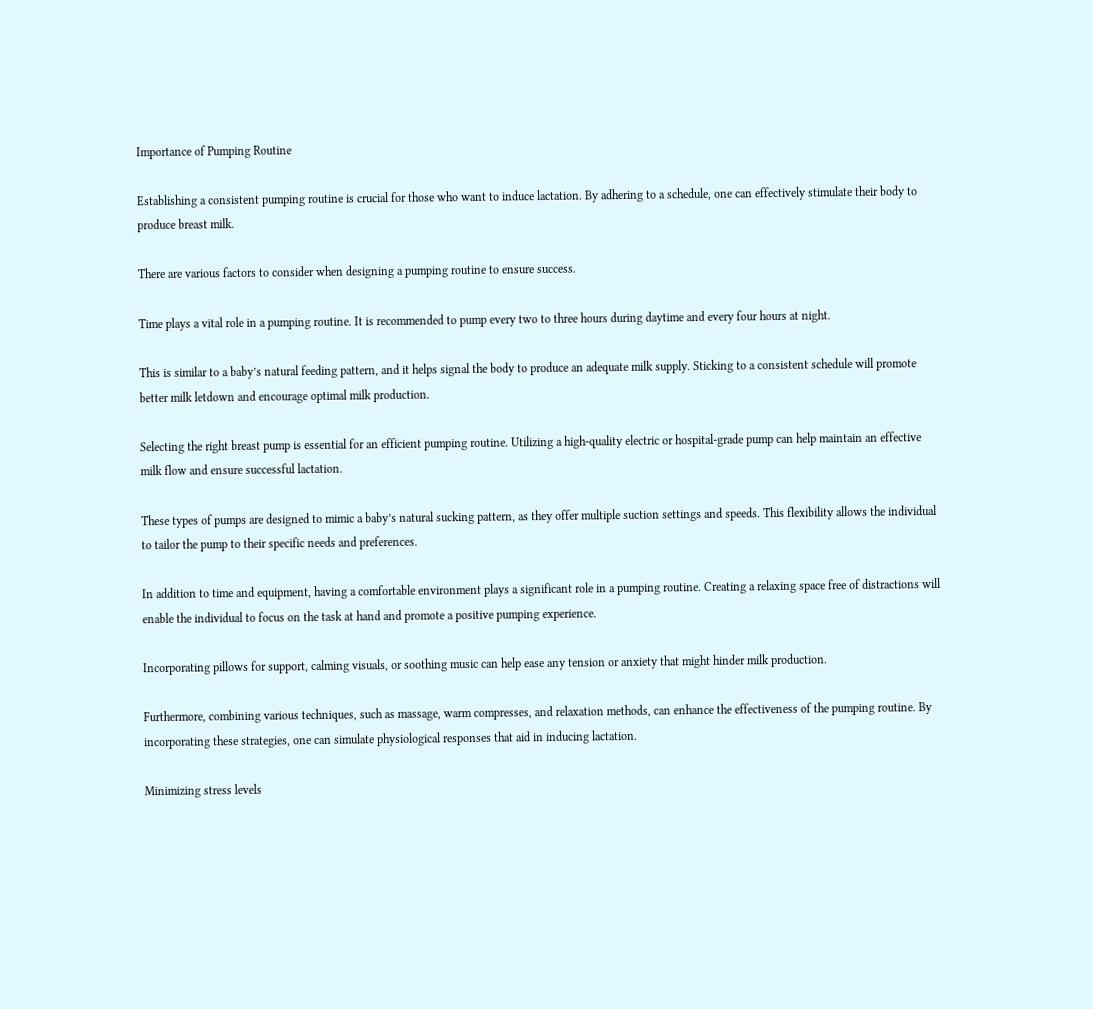Importance of Pumping Routine

Establishing a consistent pumping routine is crucial for those who want to induce lactation. By adhering to a schedule, one can effectively stimulate their body to produce breast milk.

There are various factors to consider when designing a pumping routine to ensure success.

Time plays a vital role in a pumping routine. It is recommended to pump every two to three hours during daytime and every four hours at night.

This is similar to a baby’s natural feeding pattern, and it helps signal the body to produce an adequate milk supply. Sticking to a consistent schedule will promote better milk letdown and encourage optimal milk production.

Selecting the right breast pump is essential for an efficient pumping routine. Utilizing a high-quality electric or hospital-grade pump can help maintain an effective milk flow and ensure successful lactation.

These types of pumps are designed to mimic a baby’s natural sucking pattern, as they offer multiple suction settings and speeds. This flexibility allows the individual to tailor the pump to their specific needs and preferences.

In addition to time and equipment, having a comfortable environment plays a significant role in a pumping routine. Creating a relaxing space free of distractions will enable the individual to focus on the task at hand and promote a positive pumping experience.

Incorporating pillows for support, calming visuals, or soothing music can help ease any tension or anxiety that might hinder milk production.

Furthermore, combining various techniques, such as massage, warm compresses, and relaxation methods, can enhance the effectiveness of the pumping routine. By incorporating these strategies, one can simulate physiological responses that aid in inducing lactation.

Minimizing stress levels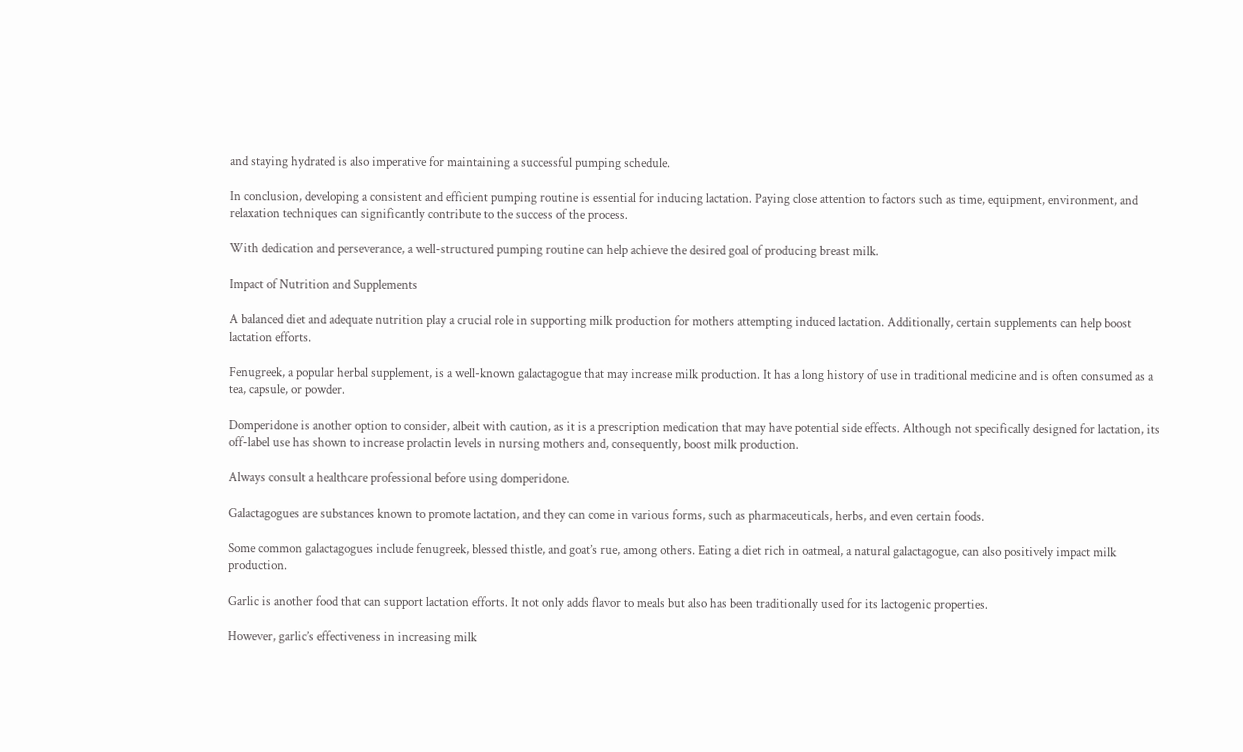and staying hydrated is also imperative for maintaining a successful pumping schedule.

In conclusion, developing a consistent and efficient pumping routine is essential for inducing lactation. Paying close attention to factors such as time, equipment, environment, and relaxation techniques can significantly contribute to the success of the process.

With dedication and perseverance, a well-structured pumping routine can help achieve the desired goal of producing breast milk.

Impact of Nutrition and Supplements

A balanced diet and adequate nutrition play a crucial role in supporting milk production for mothers attempting induced lactation. Additionally, certain supplements can help boost lactation efforts.

Fenugreek, a popular herbal supplement, is a well-known galactagogue that may increase milk production. It has a long history of use in traditional medicine and is often consumed as a tea, capsule, or powder.

Domperidone is another option to consider, albeit with caution, as it is a prescription medication that may have potential side effects. Although not specifically designed for lactation, its off-label use has shown to increase prolactin levels in nursing mothers and, consequently, boost milk production.

Always consult a healthcare professional before using domperidone.

Galactagogues are substances known to promote lactation, and they can come in various forms, such as pharmaceuticals, herbs, and even certain foods.

Some common galactagogues include fenugreek, blessed thistle, and goat’s rue, among others. Eating a diet rich in oatmeal, a natural galactagogue, can also positively impact milk production.

Garlic is another food that can support lactation efforts. It not only adds flavor to meals but also has been traditionally used for its lactogenic properties.

However, garlic’s effectiveness in increasing milk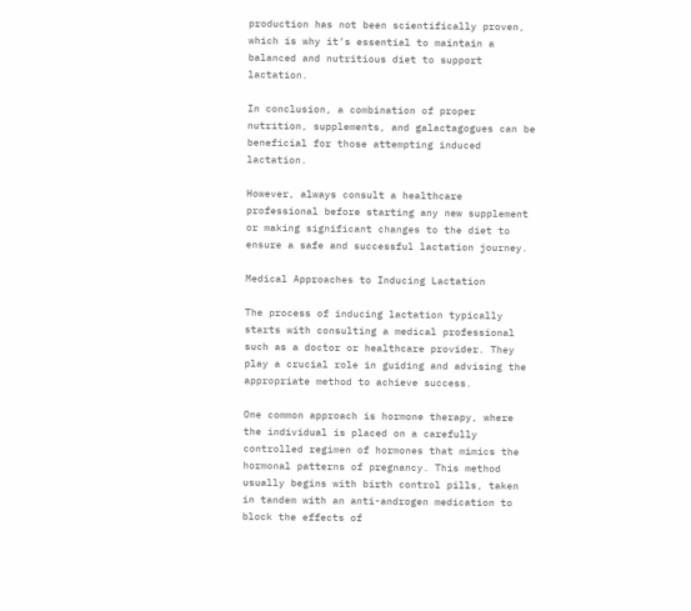production has not been scientifically proven, which is why it’s essential to maintain a balanced and nutritious diet to support lactation.

In conclusion, a combination of proper nutrition, supplements, and galactagogues can be beneficial for those attempting induced lactation.

However, always consult a healthcare professional before starting any new supplement or making significant changes to the diet to ensure a safe and successful lactation journey.

Medical Approaches to Inducing Lactation

The process of inducing lactation typically starts with consulting a medical professional such as a doctor or healthcare provider. They play a crucial role in guiding and advising the appropriate method to achieve success.

One common approach is hormone therapy, where the individual is placed on a carefully controlled regimen of hormones that mimics the hormonal patterns of pregnancy. This method usually begins with birth control pills, taken in tandem with an anti-androgen medication to block the effects of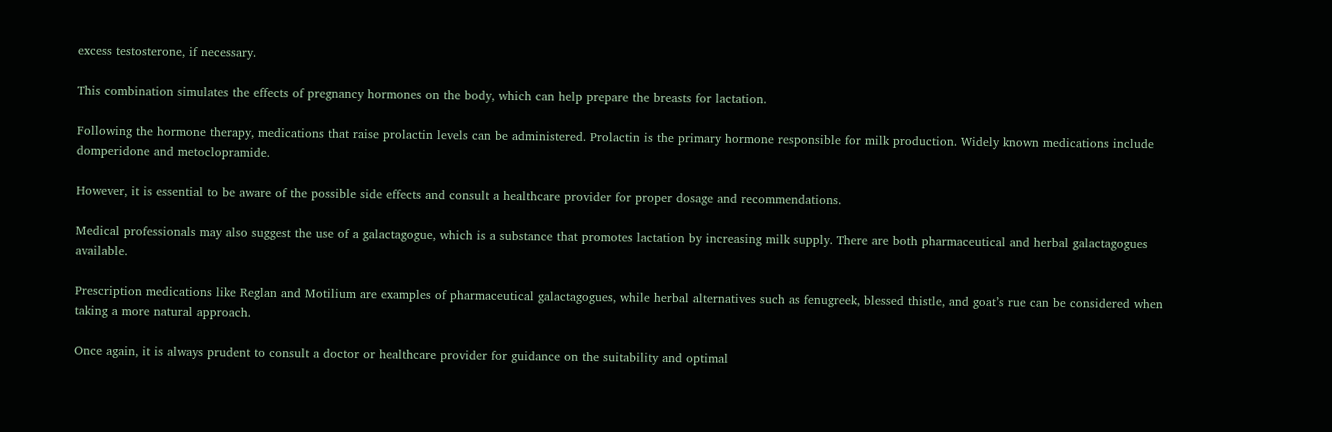excess testosterone, if necessary.

This combination simulates the effects of pregnancy hormones on the body, which can help prepare the breasts for lactation.

Following the hormone therapy, medications that raise prolactin levels can be administered. Prolactin is the primary hormone responsible for milk production. Widely known medications include domperidone and metoclopramide.

However, it is essential to be aware of the possible side effects and consult a healthcare provider for proper dosage and recommendations.

Medical professionals may also suggest the use of a galactagogue, which is a substance that promotes lactation by increasing milk supply. There are both pharmaceutical and herbal galactagogues available.

Prescription medications like Reglan and Motilium are examples of pharmaceutical galactagogues, while herbal alternatives such as fenugreek, blessed thistle, and goat’s rue can be considered when taking a more natural approach.

Once again, it is always prudent to consult a doctor or healthcare provider for guidance on the suitability and optimal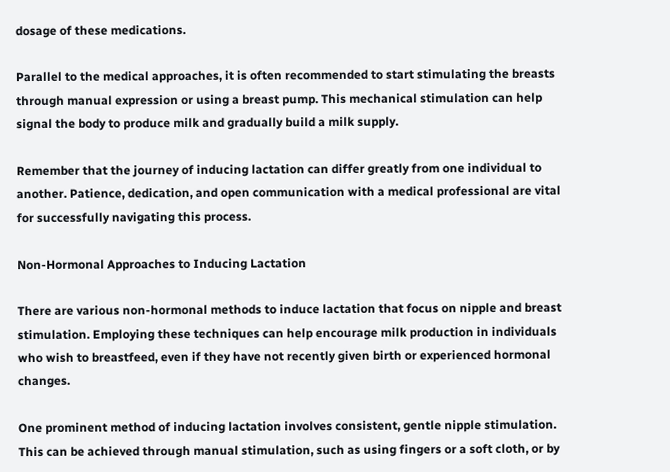dosage of these medications.

Parallel to the medical approaches, it is often recommended to start stimulating the breasts through manual expression or using a breast pump. This mechanical stimulation can help signal the body to produce milk and gradually build a milk supply.

Remember that the journey of inducing lactation can differ greatly from one individual to another. Patience, dedication, and open communication with a medical professional are vital for successfully navigating this process.

Non-Hormonal Approaches to Inducing Lactation

There are various non-hormonal methods to induce lactation that focus on nipple and breast stimulation. Employing these techniques can help encourage milk production in individuals who wish to breastfeed, even if they have not recently given birth or experienced hormonal changes.

One prominent method of inducing lactation involves consistent, gentle nipple stimulation. This can be achieved through manual stimulation, such as using fingers or a soft cloth, or by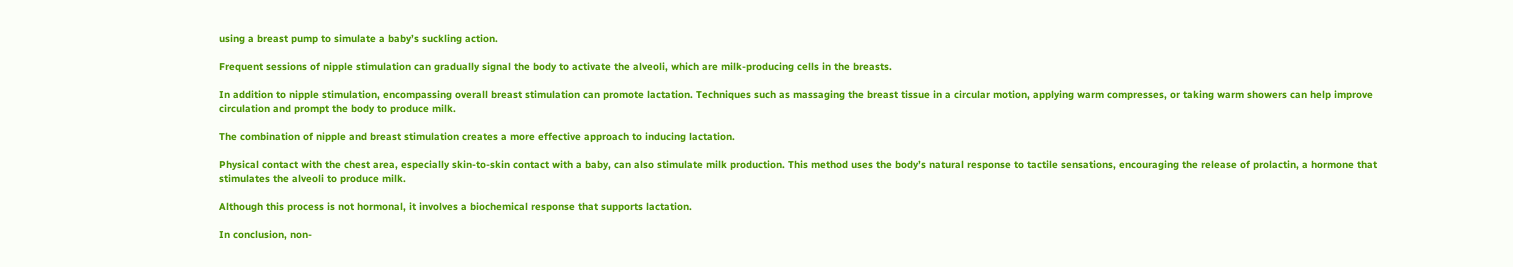using a breast pump to simulate a baby’s suckling action.

Frequent sessions of nipple stimulation can gradually signal the body to activate the alveoli, which are milk-producing cells in the breasts.

In addition to nipple stimulation, encompassing overall breast stimulation can promote lactation. Techniques such as massaging the breast tissue in a circular motion, applying warm compresses, or taking warm showers can help improve circulation and prompt the body to produce milk.

The combination of nipple and breast stimulation creates a more effective approach to inducing lactation.

Physical contact with the chest area, especially skin-to-skin contact with a baby, can also stimulate milk production. This method uses the body’s natural response to tactile sensations, encouraging the release of prolactin, a hormone that stimulates the alveoli to produce milk.

Although this process is not hormonal, it involves a biochemical response that supports lactation.

In conclusion, non-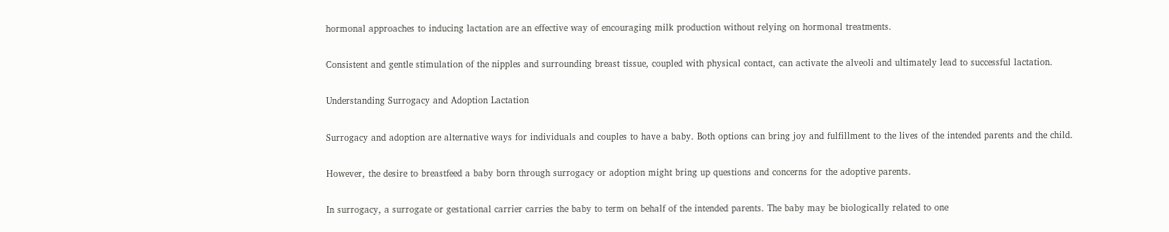hormonal approaches to inducing lactation are an effective way of encouraging milk production without relying on hormonal treatments.

Consistent and gentle stimulation of the nipples and surrounding breast tissue, coupled with physical contact, can activate the alveoli and ultimately lead to successful lactation.

Understanding Surrogacy and Adoption Lactation

Surrogacy and adoption are alternative ways for individuals and couples to have a baby. Both options can bring joy and fulfillment to the lives of the intended parents and the child.

However, the desire to breastfeed a baby born through surrogacy or adoption might bring up questions and concerns for the adoptive parents.

In surrogacy, a surrogate or gestational carrier carries the baby to term on behalf of the intended parents. The baby may be biologically related to one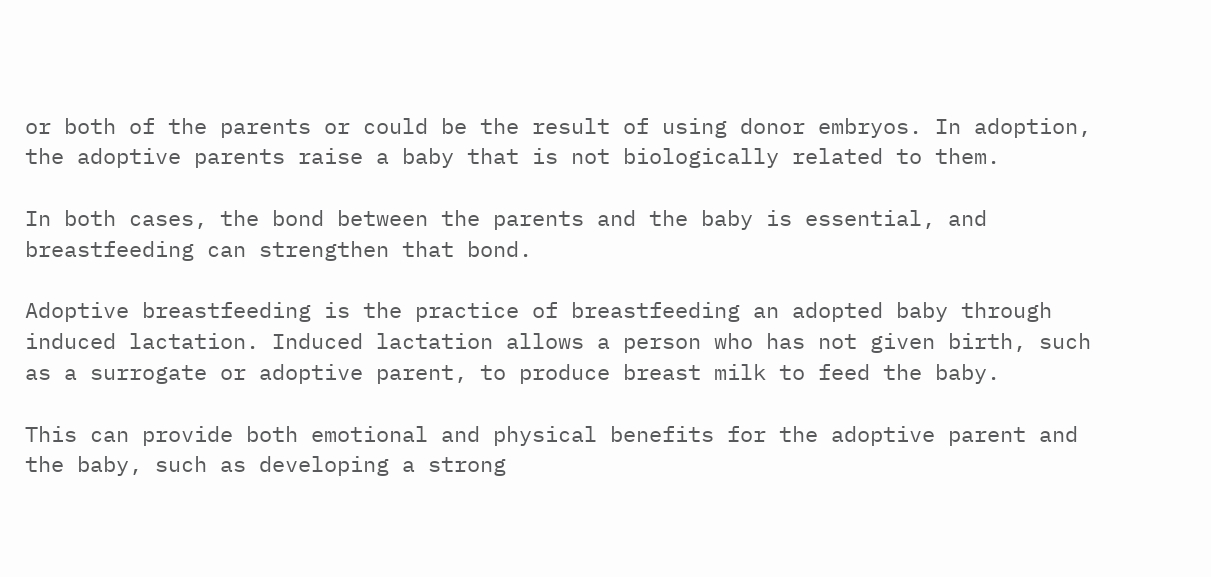or both of the parents or could be the result of using donor embryos. In adoption, the adoptive parents raise a baby that is not biologically related to them.

In both cases, the bond between the parents and the baby is essential, and breastfeeding can strengthen that bond.

Adoptive breastfeeding is the practice of breastfeeding an adopted baby through induced lactation. Induced lactation allows a person who has not given birth, such as a surrogate or adoptive parent, to produce breast milk to feed the baby.

This can provide both emotional and physical benefits for the adoptive parent and the baby, such as developing a strong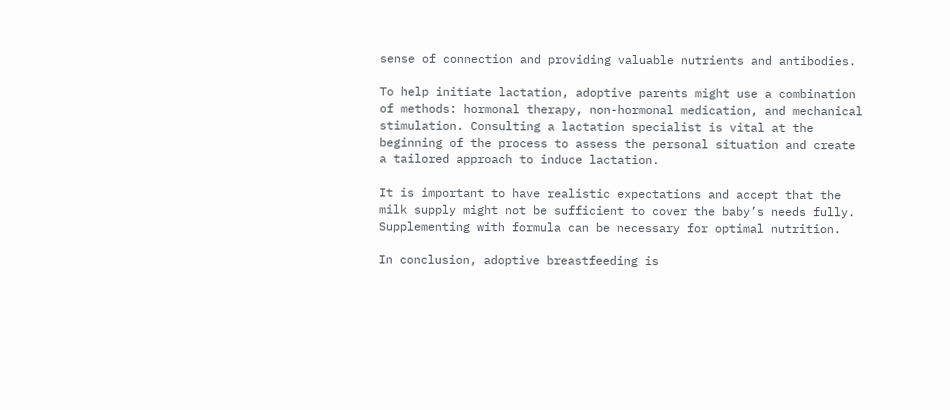sense of connection and providing valuable nutrients and antibodies.

To help initiate lactation, adoptive parents might use a combination of methods: hormonal therapy, non-hormonal medication, and mechanical stimulation. Consulting a lactation specialist is vital at the beginning of the process to assess the personal situation and create a tailored approach to induce lactation.

It is important to have realistic expectations and accept that the milk supply might not be sufficient to cover the baby’s needs fully. Supplementing with formula can be necessary for optimal nutrition.

In conclusion, adoptive breastfeeding is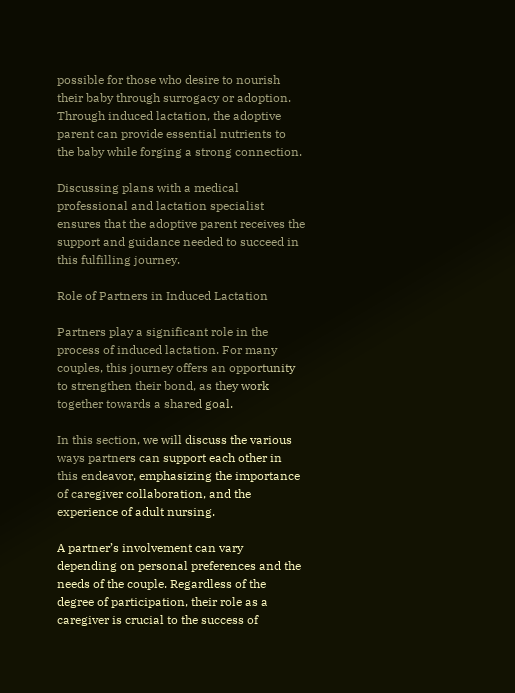possible for those who desire to nourish their baby through surrogacy or adoption. Through induced lactation, the adoptive parent can provide essential nutrients to the baby while forging a strong connection.

Discussing plans with a medical professional and lactation specialist ensures that the adoptive parent receives the support and guidance needed to succeed in this fulfilling journey.

Role of Partners in Induced Lactation

Partners play a significant role in the process of induced lactation. For many couples, this journey offers an opportunity to strengthen their bond, as they work together towards a shared goal.

In this section, we will discuss the various ways partners can support each other in this endeavor, emphasizing the importance of caregiver collaboration, and the experience of adult nursing.

A partner’s involvement can vary depending on personal preferences and the needs of the couple. Regardless of the degree of participation, their role as a caregiver is crucial to the success of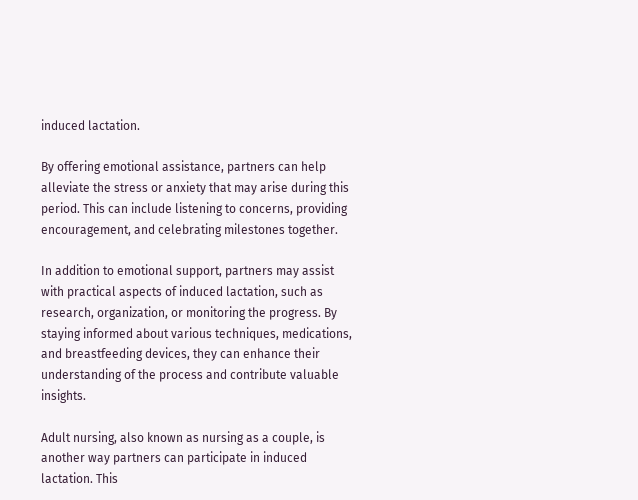induced lactation.

By offering emotional assistance, partners can help alleviate the stress or anxiety that may arise during this period. This can include listening to concerns, providing encouragement, and celebrating milestones together.

In addition to emotional support, partners may assist with practical aspects of induced lactation, such as research, organization, or monitoring the progress. By staying informed about various techniques, medications, and breastfeeding devices, they can enhance their understanding of the process and contribute valuable insights.

Adult nursing, also known as nursing as a couple, is another way partners can participate in induced lactation. This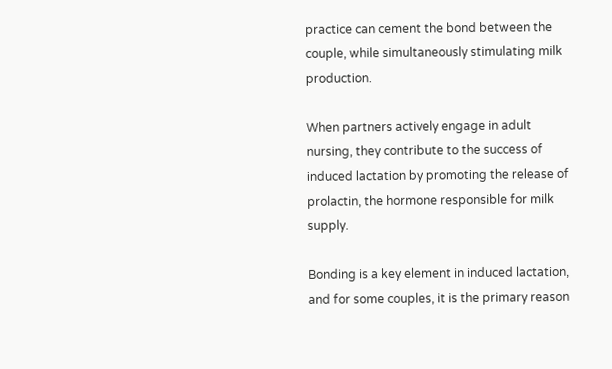practice can cement the bond between the couple, while simultaneously stimulating milk production.

When partners actively engage in adult nursing, they contribute to the success of induced lactation by promoting the release of prolactin, the hormone responsible for milk supply.

Bonding is a key element in induced lactation, and for some couples, it is the primary reason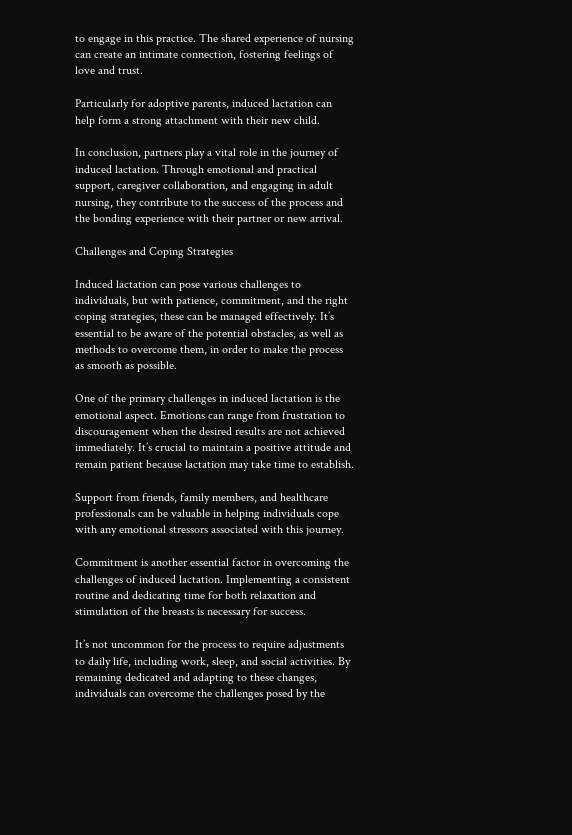to engage in this practice. The shared experience of nursing can create an intimate connection, fostering feelings of love and trust.

Particularly for adoptive parents, induced lactation can help form a strong attachment with their new child.

In conclusion, partners play a vital role in the journey of induced lactation. Through emotional and practical support, caregiver collaboration, and engaging in adult nursing, they contribute to the success of the process and the bonding experience with their partner or new arrival.

Challenges and Coping Strategies

Induced lactation can pose various challenges to individuals, but with patience, commitment, and the right coping strategies, these can be managed effectively. It’s essential to be aware of the potential obstacles, as well as methods to overcome them, in order to make the process as smooth as possible.

One of the primary challenges in induced lactation is the emotional aspect. Emotions can range from frustration to discouragement when the desired results are not achieved immediately. It’s crucial to maintain a positive attitude and remain patient because lactation may take time to establish.

Support from friends, family members, and healthcare professionals can be valuable in helping individuals cope with any emotional stressors associated with this journey.

Commitment is another essential factor in overcoming the challenges of induced lactation. Implementing a consistent routine and dedicating time for both relaxation and stimulation of the breasts is necessary for success.

It’s not uncommon for the process to require adjustments to daily life, including work, sleep, and social activities. By remaining dedicated and adapting to these changes, individuals can overcome the challenges posed by the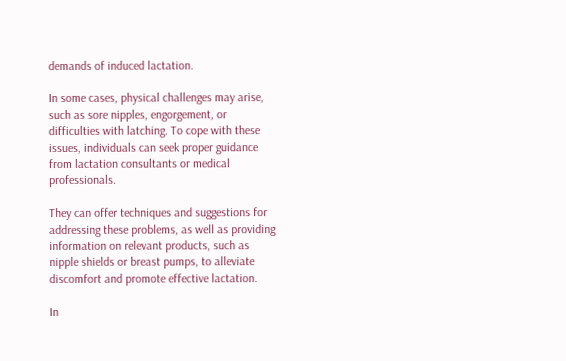demands of induced lactation.

In some cases, physical challenges may arise, such as sore nipples, engorgement, or difficulties with latching. To cope with these issues, individuals can seek proper guidance from lactation consultants or medical professionals.

They can offer techniques and suggestions for addressing these problems, as well as providing information on relevant products, such as nipple shields or breast pumps, to alleviate discomfort and promote effective lactation.

In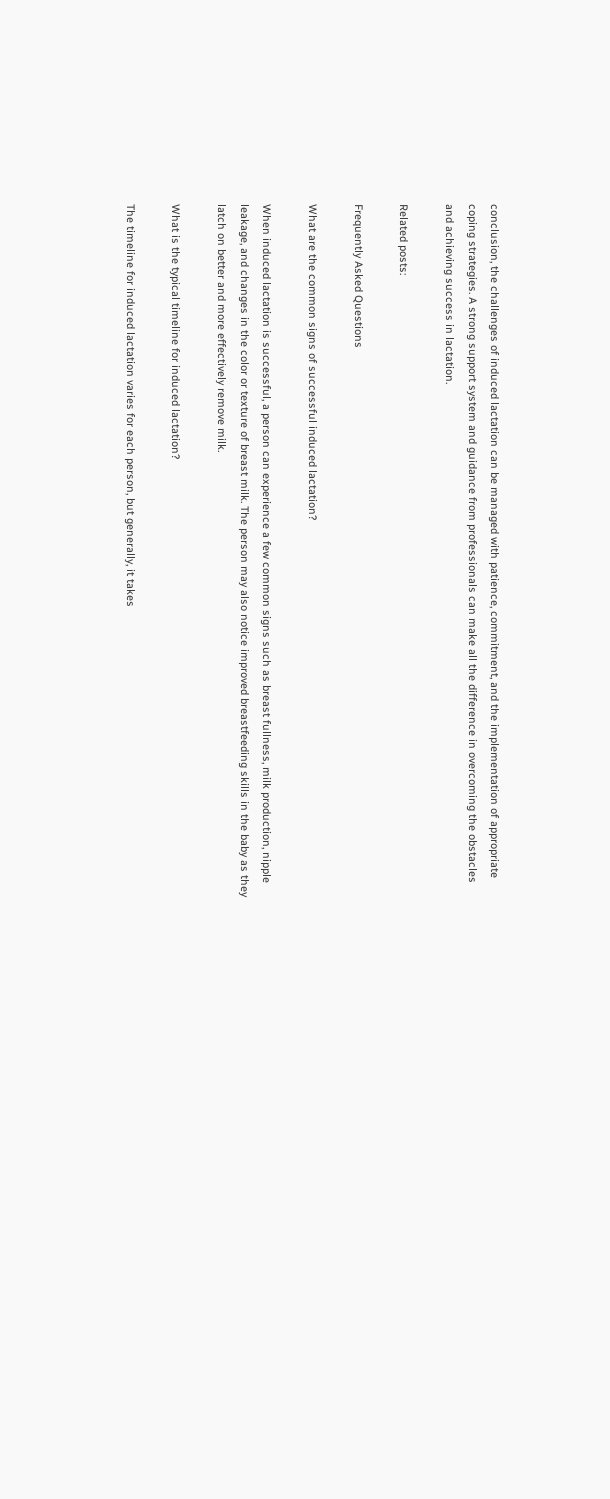conclusion, the challenges of induced lactation can be managed with patience, commitment, and the implementation of appropriate coping strategies. A strong support system and guidance from professionals can make all the difference in overcoming the obstacles and achieving success in lactation.

Related posts:

Frequently Asked Questions

What are the common signs of successful induced lactation?

When induced lactation is successful, a person can experience a few common signs such as breast fullness, milk production, nipple leakage, and changes in the color or texture of breast milk. The person may also notice improved breastfeeding skills in the baby as they latch on better and more effectively remove milk.

What is the typical timeline for induced lactation?

The timeline for induced lactation varies for each person, but generally, it takes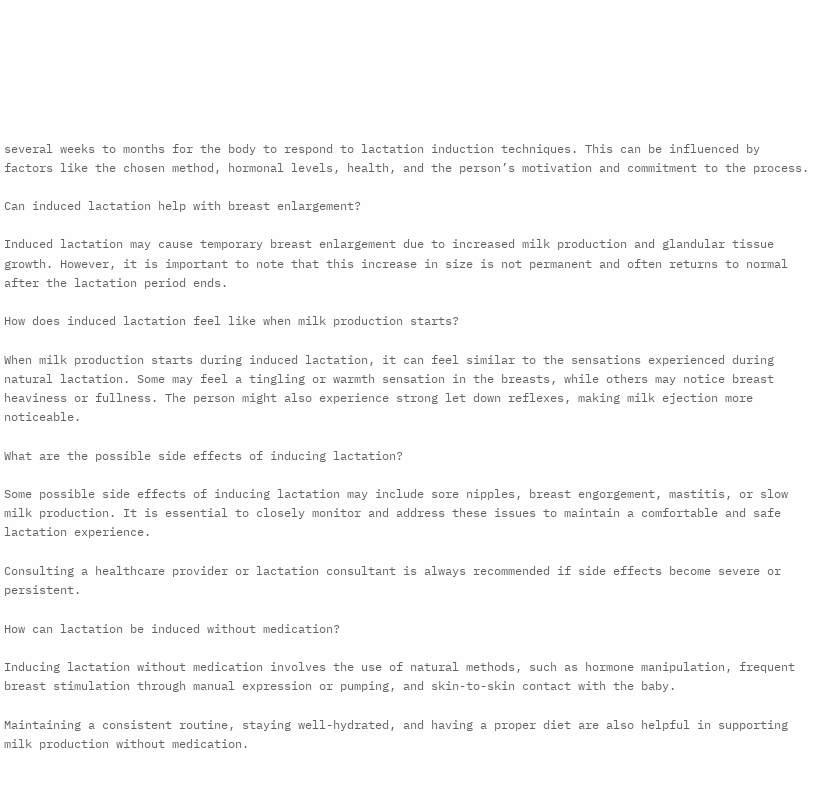several weeks to months for the body to respond to lactation induction techniques. This can be influenced by factors like the chosen method, hormonal levels, health, and the person’s motivation and commitment to the process.

Can induced lactation help with breast enlargement?

Induced lactation may cause temporary breast enlargement due to increased milk production and glandular tissue growth. However, it is important to note that this increase in size is not permanent and often returns to normal after the lactation period ends.

How does induced lactation feel like when milk production starts?

When milk production starts during induced lactation, it can feel similar to the sensations experienced during natural lactation. Some may feel a tingling or warmth sensation in the breasts, while others may notice breast heaviness or fullness. The person might also experience strong let down reflexes, making milk ejection more noticeable.

What are the possible side effects of inducing lactation?

Some possible side effects of inducing lactation may include sore nipples, breast engorgement, mastitis, or slow milk production. It is essential to closely monitor and address these issues to maintain a comfortable and safe lactation experience.

Consulting a healthcare provider or lactation consultant is always recommended if side effects become severe or persistent.

How can lactation be induced without medication?

Inducing lactation without medication involves the use of natural methods, such as hormone manipulation, frequent breast stimulation through manual expression or pumping, and skin-to-skin contact with the baby.

Maintaining a consistent routine, staying well-hydrated, and having a proper diet are also helpful in supporting milk production without medication.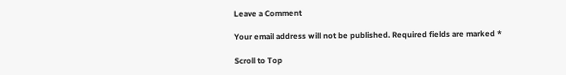Leave a Comment

Your email address will not be published. Required fields are marked *

Scroll to Top